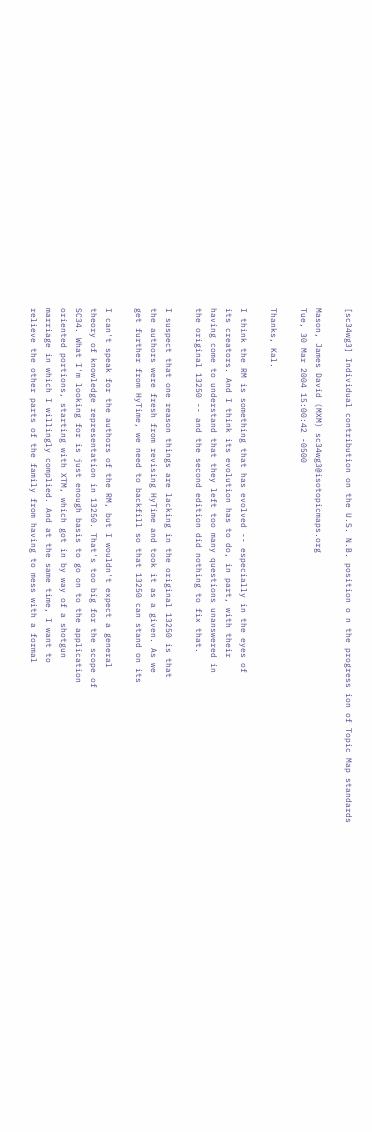[sc34wg3] Individual contribution on the U.S. N.B. position o n the progress ion of Topic Map standards

Mason, James David (MXM) sc34wg3@isotopicmaps.org
Tue, 30 Mar 2004 15:00:42 -0500

Thanks, Kal.

I think the RM is something that has evolved -- especially in the eyes of
its creators. And I think its evolution has to do, in part, with their
having come to understand that they left too many questions unanswered in
the original 13250 -- and the second edition did nothing to fix that.

I suspect that one reason things are lacking in the original 13250 is that
the authors were fresh from revising HyTime and took it as a given. As we
get further from HyTime, we need to backfill so that 13250 can stand on its

I can't speak for the authors of the RM, but I wouldn't expect a general
theory of knowledge representation in 13250. That's too big for the scope of
SC34. What I'm looking for is just enough basis to go on to the application
oriented portions, starting with XTM, which got in by way of a shotgun
marriage in which I willingly complied. And at the same time, I want to
relieve the other parts of the family from having to mess with a formal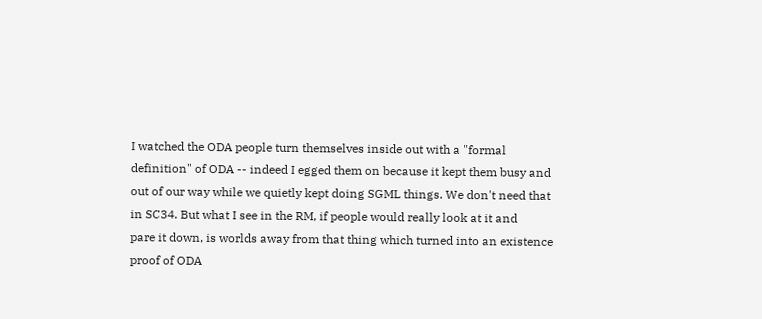I watched the ODA people turn themselves inside out with a "formal
definition" of ODA -- indeed I egged them on because it kept them busy and
out of our way while we quietly kept doing SGML things. We don't need that
in SC34. But what I see in the RM, if people would really look at it and
pare it down, is worlds away from that thing which turned into an existence
proof of ODA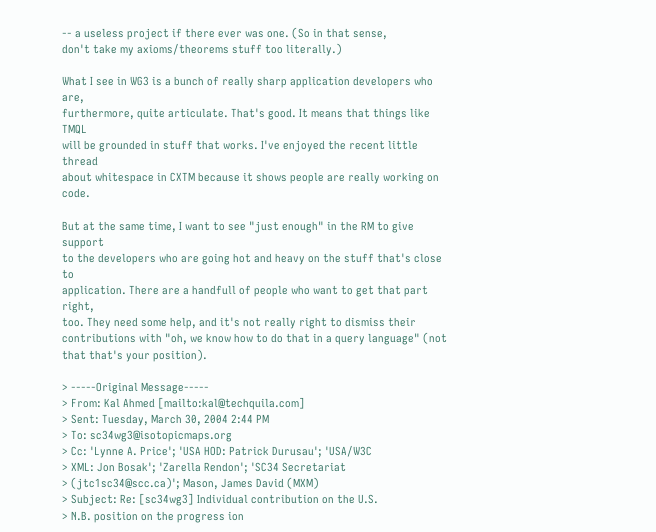-- a useless project if there ever was one. (So in that sense,
don't take my axioms/theorems stuff too literally.)

What I see in WG3 is a bunch of really sharp application developers who are,
furthermore, quite articulate. That's good. It means that things like TMQL
will be grounded in stuff that works. I've enjoyed the recent little thread
about whitespace in CXTM because it shows people are really working on code.

But at the same time, I want to see "just enough" in the RM to give support
to the developers who are going hot and heavy on the stuff that's close to
application. There are a handfull of people who want to get that part right,
too. They need some help, and it's not really right to dismiss their
contributions with "oh, we know how to do that in a query language" (not
that that's your position).

> -----Original Message-----
> From: Kal Ahmed [mailto:kal@techquila.com]
> Sent: Tuesday, March 30, 2004 2:44 PM
> To: sc34wg3@isotopicmaps.org
> Cc: 'Lynne A. Price'; 'USA HOD: Patrick Durusau'; 'USA/W3C
> XML: Jon Bosak'; 'Zarella Rendon'; 'SC34 Secretariat
> (jtc1sc34@scc.ca)'; Mason, James David (MXM)
> Subject: Re: [sc34wg3] Individual contribution on the U.S.
> N.B. position on the progress ion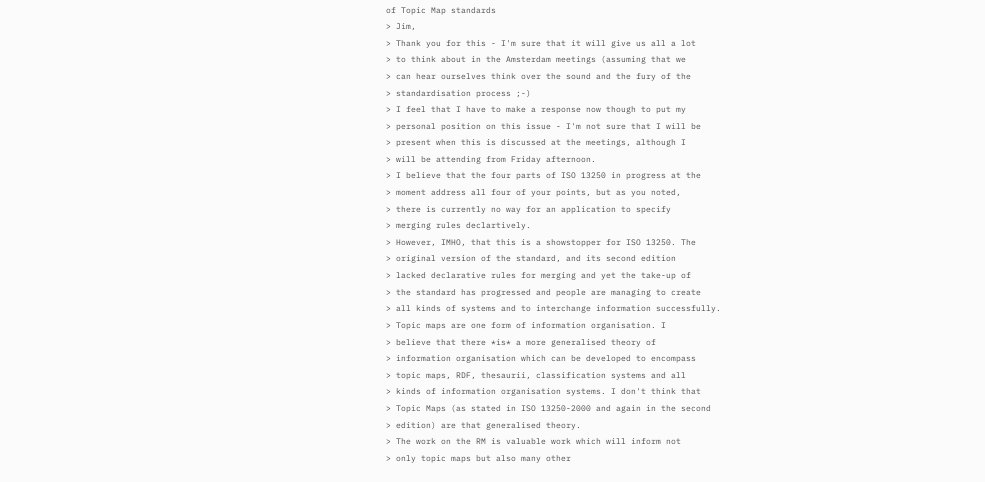of Topic Map standards
> Jim,
> Thank you for this - I'm sure that it will give us all a lot
> to think about in the Amsterdam meetings (assuming that we
> can hear ourselves think over the sound and the fury of the
> standardisation process ;-)
> I feel that I have to make a response now though to put my
> personal position on this issue - I'm not sure that I will be
> present when this is discussed at the meetings, although I
> will be attending from Friday afternoon.
> I believe that the four parts of ISO 13250 in progress at the
> moment address all four of your points, but as you noted,
> there is currently no way for an application to specify
> merging rules declartively.
> However, IMHO, that this is a showstopper for ISO 13250. The
> original version of the standard, and its second edition
> lacked declarative rules for merging and yet the take-up of
> the standard has progressed and people are managing to create
> all kinds of systems and to interchange information successfully.
> Topic maps are one form of information organisation. I
> believe that there *is* a more generalised theory of
> information organisation which can be developed to encompass
> topic maps, RDF, thesaurii, classification systems and all
> kinds of information organisation systems. I don't think that
> Topic Maps (as stated in ISO 13250-2000 and again in the second
> edition) are that generalised theory.
> The work on the RM is valuable work which will inform not
> only topic maps but also many other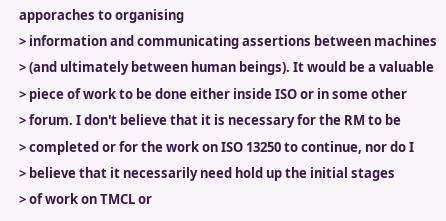apporaches to organising
> information and communicating assertions between machines
> (and ultimately between human beings). It would be a valuable
> piece of work to be done either inside ISO or in some other
> forum. I don't believe that it is necessary for the RM to be
> completed or for the work on ISO 13250 to continue, nor do I
> believe that it necessarily need hold up the initial stages
> of work on TMCL or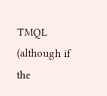TMQL (although if the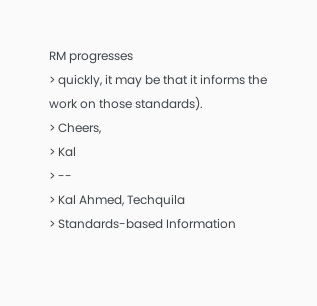RM progresses
> quickly, it may be that it informs the work on those standards).
> Cheers,
> Kal
> --
> Kal Ahmed, Techquila
> Standards-based Information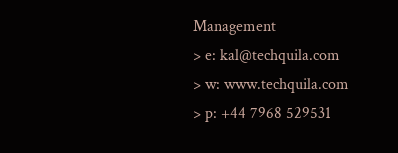Management
> e: kal@techquila.com
> w: www.techquila.com
> p: +44 7968 529531